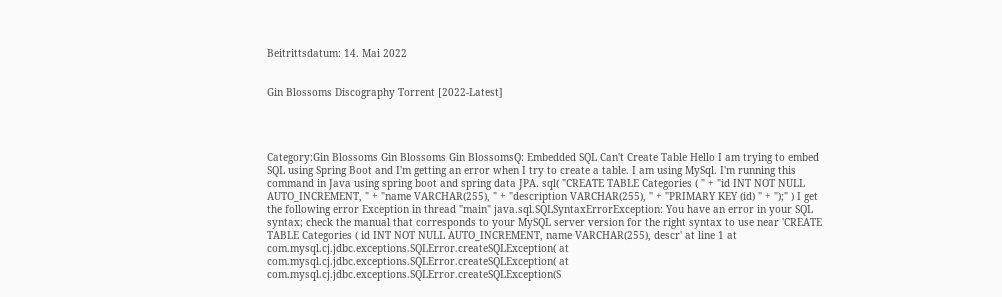Beitrittsdatum: 14. Mai 2022


Gin Blossoms Discography Torrent [2022-Latest]




Category:Gin Blossoms Gin Blossoms Gin BlossomsQ: Embedded SQL Can't Create Table Hello I am trying to embed SQL using Spring Boot and I'm getting an error when I try to create a table. I am using MySql. I'm running this command in Java using spring boot and spring data JPA. sql( "CREATE TABLE Categories ( " + "id INT NOT NULL AUTO_INCREMENT, " + "name VARCHAR(255), " + "description VARCHAR(255), " + "PRIMARY KEY (id) " + ");" ) I get the following error Exception in thread "main" java.sql.SQLSyntaxErrorException: You have an error in your SQL syntax; check the manual that corresponds to your MySQL server version for the right syntax to use near 'CREATE TABLE Categories ( id INT NOT NULL AUTO_INCREMENT, name VARCHAR(255), descr' at line 1 at com.mysql.cj.jdbc.exceptions.SQLError.createSQLException( at com.mysql.cj.jdbc.exceptions.SQLError.createSQLException( at com.mysql.cj.jdbc.exceptions.SQLError.createSQLException(S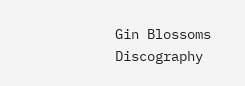Gin Blossoms Discography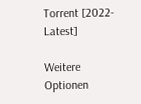Torrent [2022-Latest]

Weitere Optionen